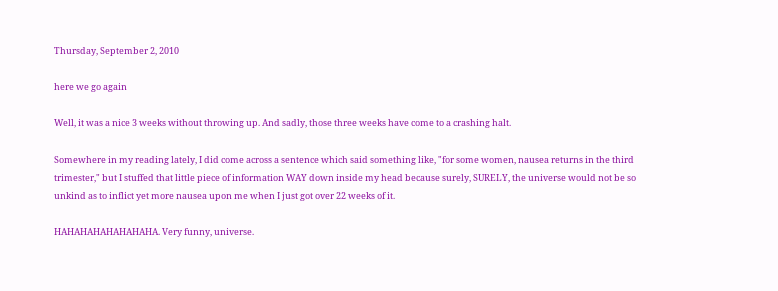Thursday, September 2, 2010

here we go again

Well, it was a nice 3 weeks without throwing up. And sadly, those three weeks have come to a crashing halt.

Somewhere in my reading lately, I did come across a sentence which said something like, "for some women, nausea returns in the third trimester," but I stuffed that little piece of information WAY down inside my head because surely, SURELY, the universe would not be so unkind as to inflict yet more nausea upon me when I just got over 22 weeks of it.

HAHAHAHAHAHAHAHA. Very funny, universe.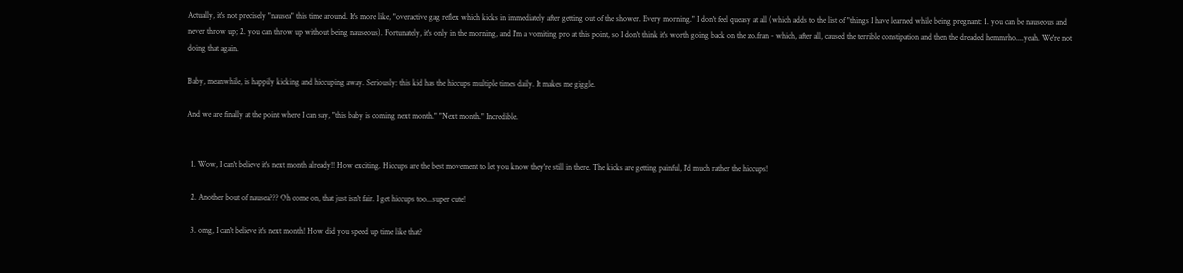Actually, it's not precisely "nausea" this time around. It's more like, "overactive gag reflex which kicks in immediately after getting out of the shower. Every morning." I don't feel queasy at all (which adds to the list of "things I have learned while being pregnant: 1. you can be nauseous and never throw up; 2. you can throw up without being nauseous). Fortunately, it's only in the morning, and I'm a vomiting pro at this point, so I don't think it's worth going back on the zo.fran - which, after all, caused the terrible constipation and then the dreaded hemmrho....yeah. We're not doing that again.

Baby, meanwhile, is happily kicking and hiccuping away. Seriously: this kid has the hiccups multiple times daily. It makes me giggle.

And we are finally at the point where I can say, "this baby is coming next month." "Next month." Incredible.


  1. Wow, I can't believe it's next month already!! How exciting. Hiccups are the best movement to let you know they're still in there. The kicks are getting painful, I'd much rather the hiccups!

  2. Another bout of nausea??? Oh come on, that just isn't fair. I get hiccups too...super cute!

  3. omg, I can't believe it's next month! How did you speed up time like that?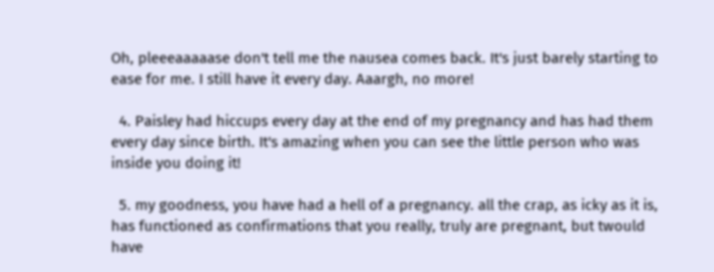Oh, pleeeaaaaase don't tell me the nausea comes back. It's just barely starting to ease for me. I still have it every day. Aaargh, no more!

  4. Paisley had hiccups every day at the end of my pregnancy and has had them every day since birth. It's amazing when you can see the little person who was inside you doing it!

  5. my goodness, you have had a hell of a pregnancy. all the crap, as icky as it is, has functioned as confirmations that you really, truly are pregnant, but twould have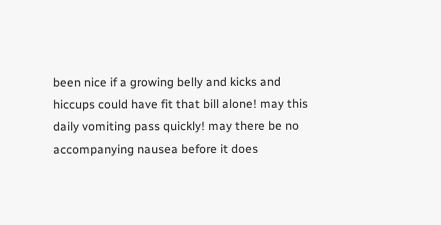been nice if a growing belly and kicks and hiccups could have fit that bill alone! may this daily vomiting pass quickly! may there be no accompanying nausea before it does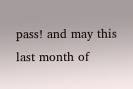pass! and may this last month of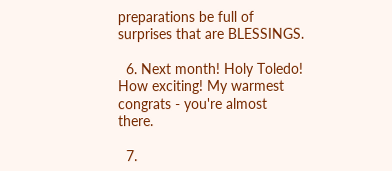preparations be full of surprises that are BLESSINGS.

  6. Next month! Holy Toledo! How exciting! My warmest congrats - you're almost there.

  7.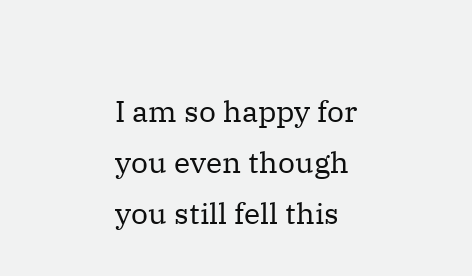I am so happy for you even though you still fell this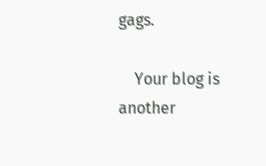gags.

    Your blog is another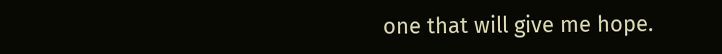one that will give me hope.